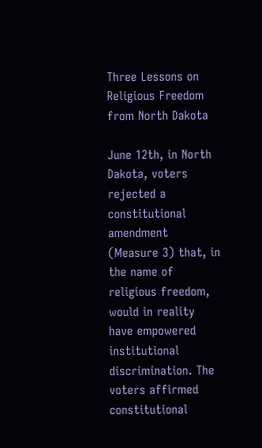Three Lessons on Religious Freedom from North Dakota

June 12th, in North Dakota, voters rejected a constitutional amendment (Measure 3) that, in the name of religious freedom, would in reality have empowered institutional discrimination. The voters affirmed constitutional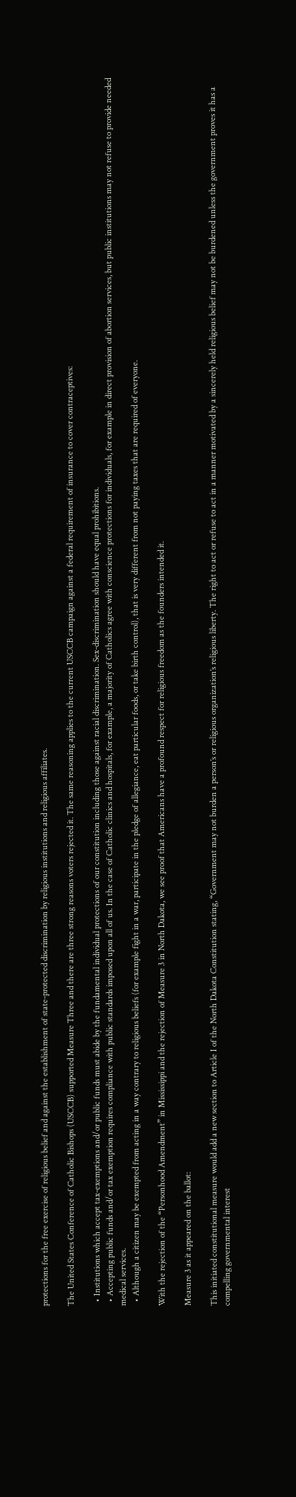protections for the free exercise of religious belief and against the establishment of state-protected discrimination by religious institutions and religious affiliates.

The United States Conference of Catholic Bishops (USCCB) supported Measure Three and there are three strong reasons voters rejected it. The same reasoning applies to the current USCCB campaign against a federal requirement of insurance to cover contraceptives:

  • Institutions which accept tax-exemptions and/or public funds must abide by the fundamental individual protections of our constitution including those against racial discrimination. Sex-discrimination should have equal prohibitions.
  • Accepting public funds and/or tax exemption requires compliance with public standards imposed upon all of us. In the case of Catholic clinics and hospitals, for example, a majority of Catholics agree with conscience protections for individuals, for example in direct provision of abortion services, but public institutions may not refuse to provide needed medical services.
  • Although a citizen may be exempted from acting in a way contrary to religious beliefs (for example fight in a war, participate in the pledge of allegiance, eat particular foods, or take birth control), that is very different from not paying taxes that are required of everyone.

With the rejection of the “Personhood Amendment” in Mississippi and the rejection of Measure 3 in North Dakota, we see proof that Americans have a profound respect for religious freedom as the founders intended it.

Measure 3 as it appeared on the ballot:

This initiated constitutional measure would add a new section to Article I of the North Dakota Constitution stating, “Government may not burden a person’s or religious organization’s religious liberty. The right to act or refuse to act in a manner motivated by a sincerely held religious belief may not be burdened unless the government proves it has a compelling governmental interest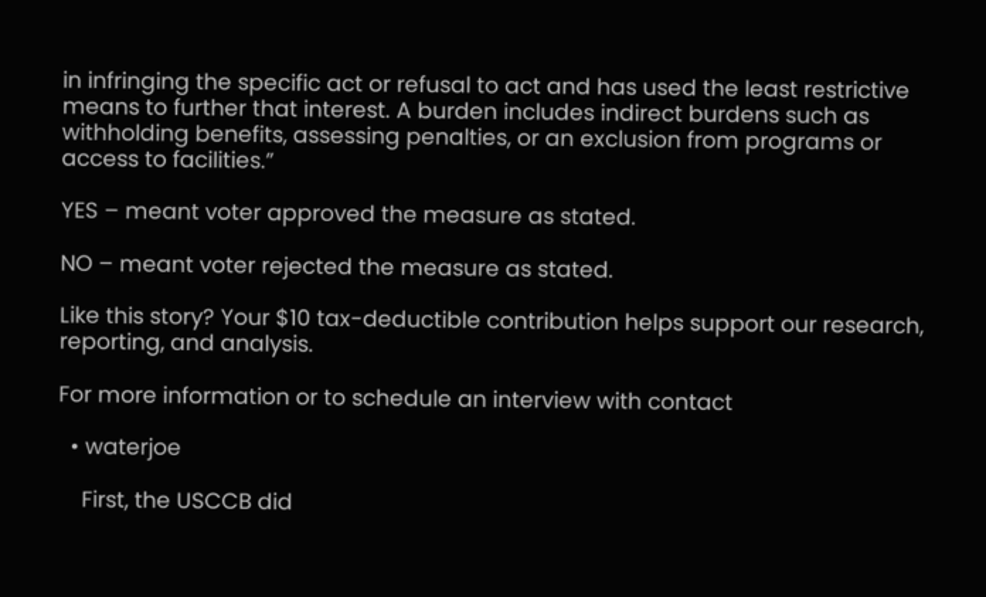in infringing the specific act or refusal to act and has used the least restrictive means to further that interest. A burden includes indirect burdens such as withholding benefits, assessing penalties, or an exclusion from programs or access to facilities.”

YES – meant voter approved the measure as stated.

NO – meant voter rejected the measure as stated.

Like this story? Your $10 tax-deductible contribution helps support our research, reporting, and analysis.

For more information or to schedule an interview with contact

  • waterjoe

    First, the USCCB did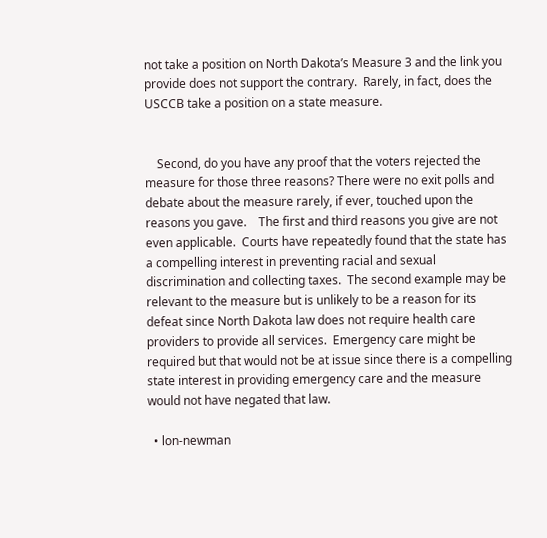not take a position on North Dakota’s Measure 3 and the link you provide does not support the contrary.  Rarely, in fact, does the USCCB take a position on a state measure.


    Second, do you have any proof that the voters rejected the measure for those three reasons? There were no exit polls and debate about the measure rarely, if ever, touched upon the reasons you gave.    The first and third reasons you give are not even applicable.  Courts have repeatedly found that the state has a compelling interest in preventing racial and sexual discrimination and collecting taxes.  The second example may be relevant to the measure but is unlikely to be a reason for its defeat since North Dakota law does not require health care providers to provide all services.  Emergency care might be required but that would not be at issue since there is a compelling state interest in providing emergency care and the measure would not have negated that law.

  • lon-newman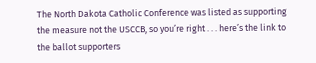The North Dakota Catholic Conference was listed as supporting the measure not the USCCB, so you’re right . . . here’s the link to the ballot supporters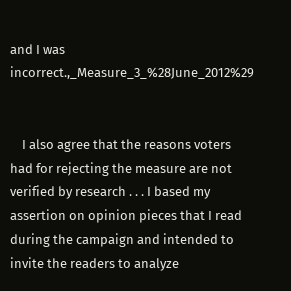and I was incorrect.,_Measure_3_%28June_2012%29


    I also agree that the reasons voters had for rejecting the measure are not verified by research . . . I based my assertion on opinion pieces that I read during the campaign and intended to invite the readers to analyze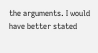the arguments. I would have better stated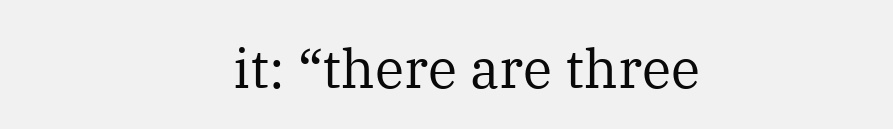it: “there are three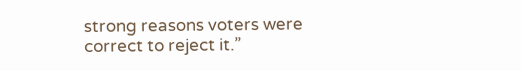strong reasons voters were correct to reject it.”